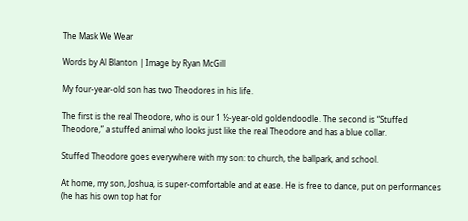The Mask We Wear

Words by Al Blanton | Image by Ryan McGill

My four-year-old son has two Theodores in his life.

The first is the real Theodore, who is our 1 ½-year-old goldendoodle. The second is “Stuffed Theodore,” a stuffed animal who looks just like the real Theodore and has a blue collar.

Stuffed Theodore goes everywhere with my son: to church, the ballpark, and school.

At home, my son, Joshua, is super-comfortable and at ease. He is free to dance, put on performances (he has his own top hat for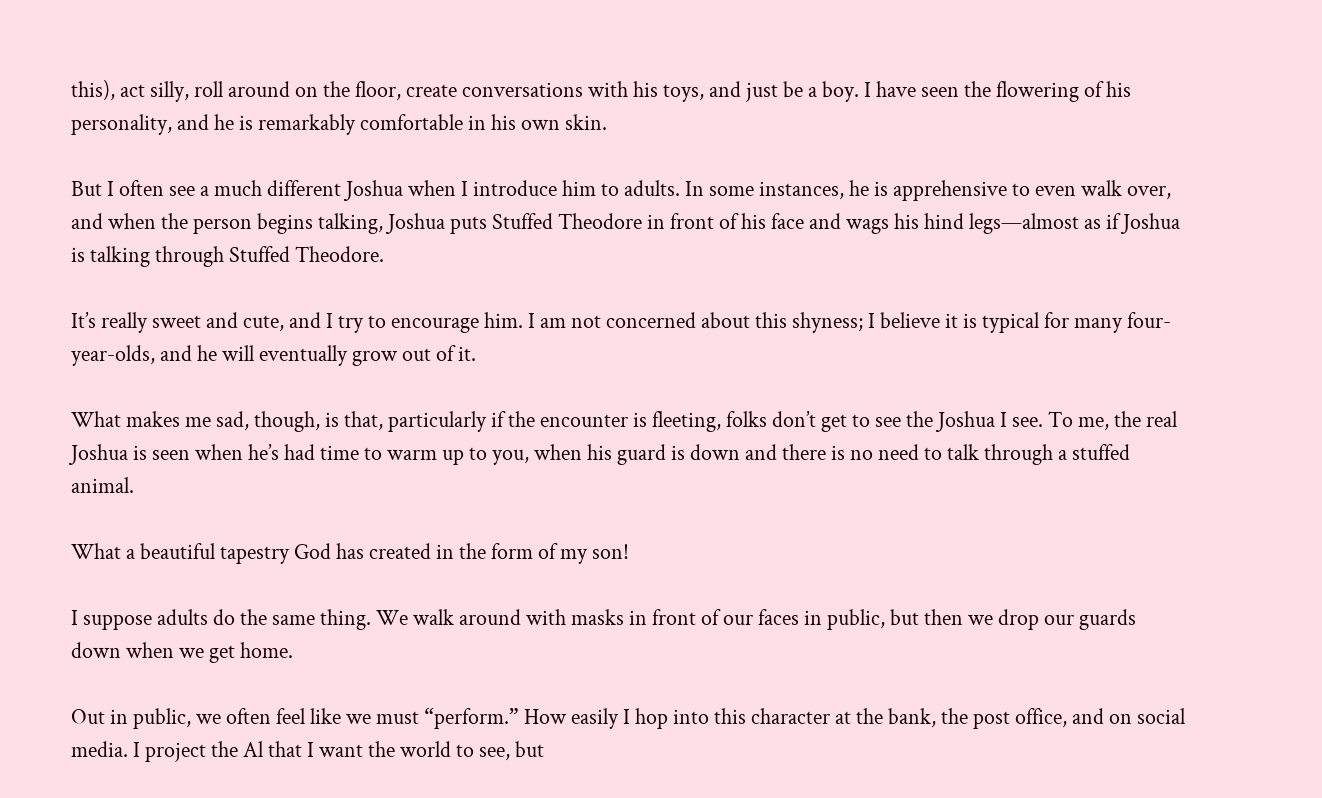this), act silly, roll around on the floor, create conversations with his toys, and just be a boy. I have seen the flowering of his personality, and he is remarkably comfortable in his own skin.

But I often see a much different Joshua when I introduce him to adults. In some instances, he is apprehensive to even walk over, and when the person begins talking, Joshua puts Stuffed Theodore in front of his face and wags his hind legs—almost as if Joshua is talking through Stuffed Theodore.

It’s really sweet and cute, and I try to encourage him. I am not concerned about this shyness; I believe it is typical for many four-year-olds, and he will eventually grow out of it.

What makes me sad, though, is that, particularly if the encounter is fleeting, folks don’t get to see the Joshua I see. To me, the real Joshua is seen when he’s had time to warm up to you, when his guard is down and there is no need to talk through a stuffed animal.

What a beautiful tapestry God has created in the form of my son!

I suppose adults do the same thing. We walk around with masks in front of our faces in public, but then we drop our guards down when we get home.

Out in public, we often feel like we must “perform.” How easily I hop into this character at the bank, the post office, and on social media. I project the Al that I want the world to see, but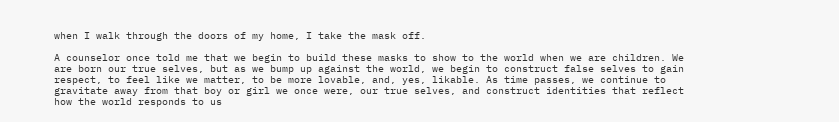when I walk through the doors of my home, I take the mask off.

A counselor once told me that we begin to build these masks to show to the world when we are children. We are born our true selves, but as we bump up against the world, we begin to construct false selves to gain respect, to feel like we matter, to be more lovable, and, yes, likable. As time passes, we continue to gravitate away from that boy or girl we once were, our true selves, and construct identities that reflect how the world responds to us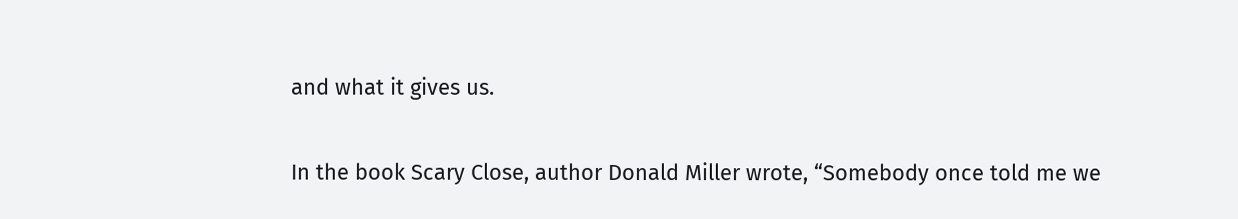and what it gives us.

In the book Scary Close, author Donald Miller wrote, “Somebody once told me we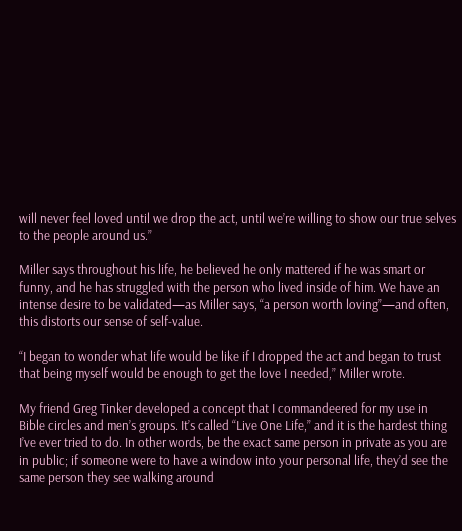will never feel loved until we drop the act, until we’re willing to show our true selves to the people around us.”

Miller says throughout his life, he believed he only mattered if he was smart or funny, and he has struggled with the person who lived inside of him. We have an intense desire to be validated—as Miller says, “a person worth loving”—and often, this distorts our sense of self-value.

“I began to wonder what life would be like if I dropped the act and began to trust that being myself would be enough to get the love I needed,” Miller wrote.

My friend Greg Tinker developed a concept that I commandeered for my use in Bible circles and men’s groups. It’s called “Live One Life,” and it is the hardest thing I’ve ever tried to do. In other words, be the exact same person in private as you are in public; if someone were to have a window into your personal life, they’d see the same person they see walking around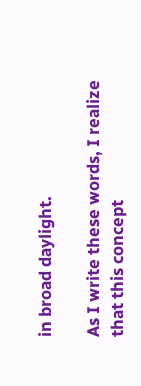in broad daylight.

As I write these words, I realize that this concept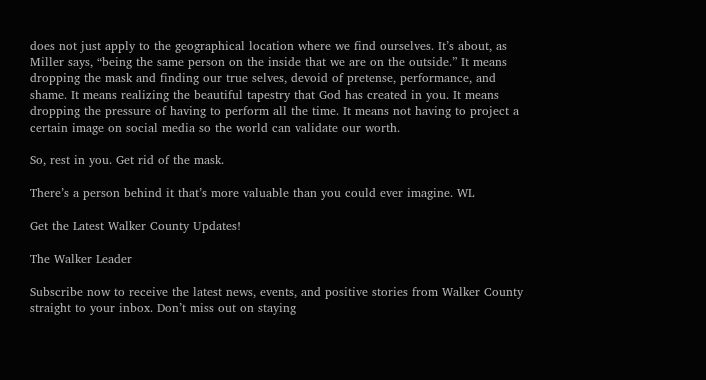does not just apply to the geographical location where we find ourselves. It’s about, as Miller says, “being the same person on the inside that we are on the outside.” It means dropping the mask and finding our true selves, devoid of pretense, performance, and shame. It means realizing the beautiful tapestry that God has created in you. It means dropping the pressure of having to perform all the time. It means not having to project a certain image on social media so the world can validate our worth.

So, rest in you. Get rid of the mask.

There’s a person behind it that’s more valuable than you could ever imagine. WL

Get the Latest Walker County Updates!

The Walker Leader

Subscribe now to receive the latest news, events, and positive stories from Walker County straight to your inbox. Don’t miss out on staying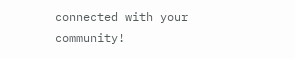connected with your community!